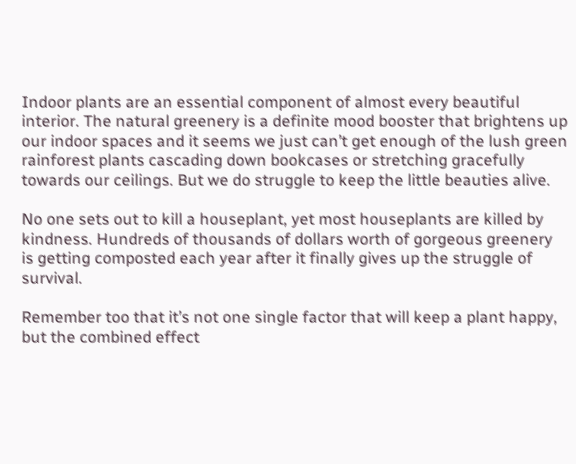Indoor plants are an essential component of almost every beautiful interior. The natural greenery is a definite mood booster that brightens up our indoor spaces and it seems we just can’t get enough of the lush green rainforest plants cascading down bookcases or stretching gracefully towards our ceilings. But we do struggle to keep the little beauties alive.

No one sets out to kill a houseplant, yet most houseplants are killed by kindness. Hundreds of thousands of dollars worth of gorgeous greenery is getting composted each year after it finally gives up the struggle of survival.

Remember too that it’s not one single factor that will keep a plant happy, but the combined effect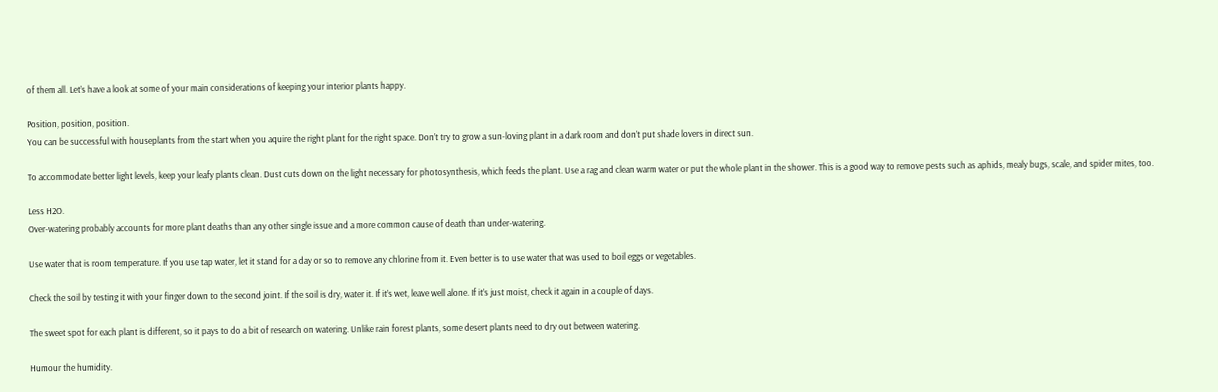of them all. Let’s have a look at some of your main considerations of keeping your interior plants happy.

Position, position, position.
You can be successful with houseplants from the start when you aquire the right plant for the right space. Don’t try to grow a sun-loving plant in a dark room and don’t put shade lovers in direct sun.

To accommodate better light levels, keep your leafy plants clean. Dust cuts down on the light necessary for photosynthesis, which feeds the plant. Use a rag and clean warm water or put the whole plant in the shower. This is a good way to remove pests such as aphids, mealy bugs, scale, and spider mites, too.

Less H2O.
Over-watering probably accounts for more plant deaths than any other single issue and a more common cause of death than under-watering.

Use water that is room temperature. If you use tap water, let it stand for a day or so to remove any chlorine from it. Even better is to use water that was used to boil eggs or vegetables.

Check the soil by testing it with your finger down to the second joint. If the soil is dry, water it. If it’s wet, leave well alone. If it’s just moist, check it again in a couple of days.

The sweet spot for each plant is different, so it pays to do a bit of research on watering. Unlike rain forest plants, some desert plants need to dry out between watering.

Humour the humidity.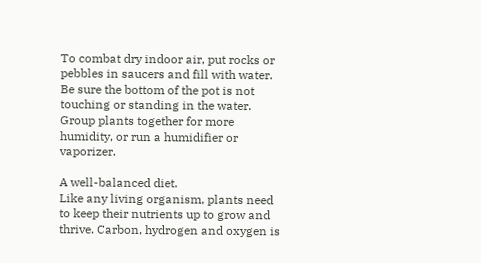To combat dry indoor air, put rocks or pebbles in saucers and fill with water. Be sure the bottom of the pot is not touching or standing in the water. Group plants together for more humidity, or run a humidifier or vaporizer.

A well-balanced diet.
Like any living organism, plants need to keep their nutrients up to grow and thrive. Carbon, hydrogen and oxygen is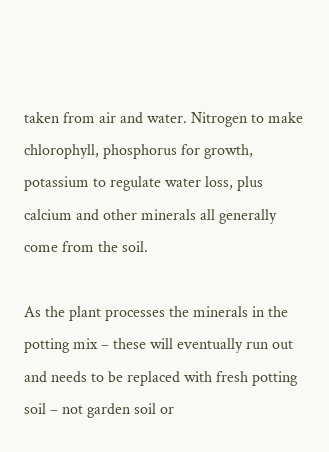taken from air and water. Nitrogen to make chlorophyll, phosphorus for growth, potassium to regulate water loss, plus calcium and other minerals all generally come from the soil.

As the plant processes the minerals in the potting mix – these will eventually run out and needs to be replaced with fresh potting soil – not garden soil or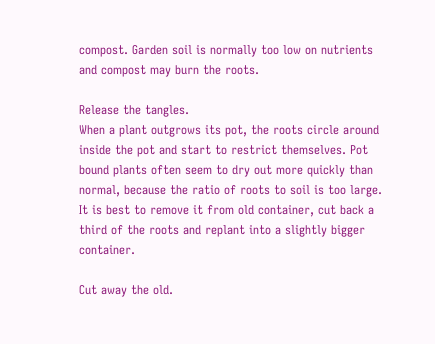compost. Garden soil is normally too low on nutrients and compost may burn the roots.

Release the tangles.
When a plant outgrows its pot, the roots circle around inside the pot and start to restrict themselves. Pot bound plants often seem to dry out more quickly than normal, because the ratio of roots to soil is too large. It is best to remove it from old container, cut back a third of the roots and replant into a slightly bigger container.

Cut away the old.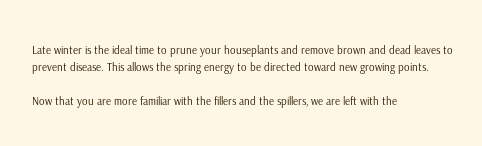Late winter is the ideal time to prune your houseplants and remove brown and dead leaves to prevent disease. This allows the spring energy to be directed toward new growing points.

Now that you are more familiar with the fillers and the spillers, we are left with the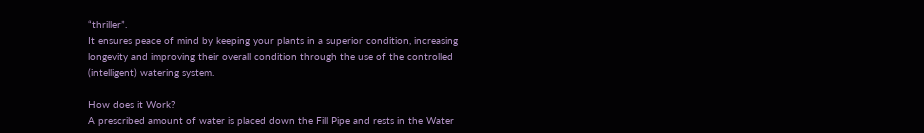“thriller”.
It ensures peace of mind by keeping your plants in a superior condition, increasing longevity and improving their overall condition through the use of the controlled (intelligent) watering system.

How does it Work?
A prescribed amount of water is placed down the Fill Pipe and rests in the Water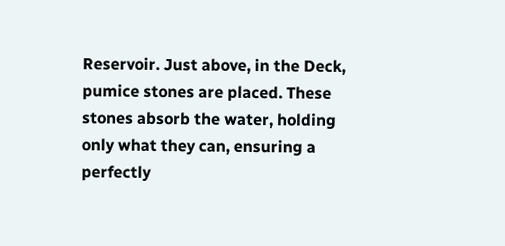Reservoir. Just above, in the Deck, pumice stones are placed. These stones absorb the water, holding only what they can, ensuring a perfectly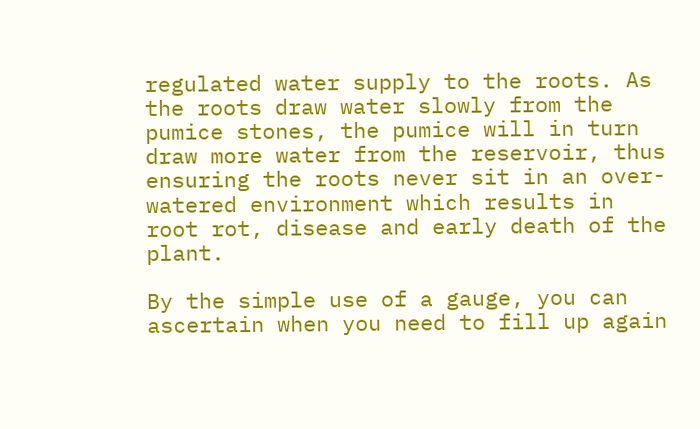regulated water supply to the roots. As the roots draw water slowly from the pumice stones, the pumice will in turn draw more water from the reservoir, thus ensuring the roots never sit in an over-watered environment which results in root rot, disease and early death of the plant.

By the simple use of a gauge, you can ascertain when you need to fill up again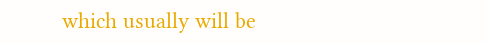which usually will be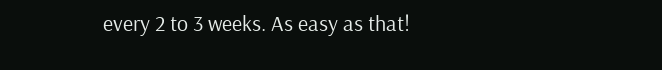every 2 to 3 weeks. As easy as that!